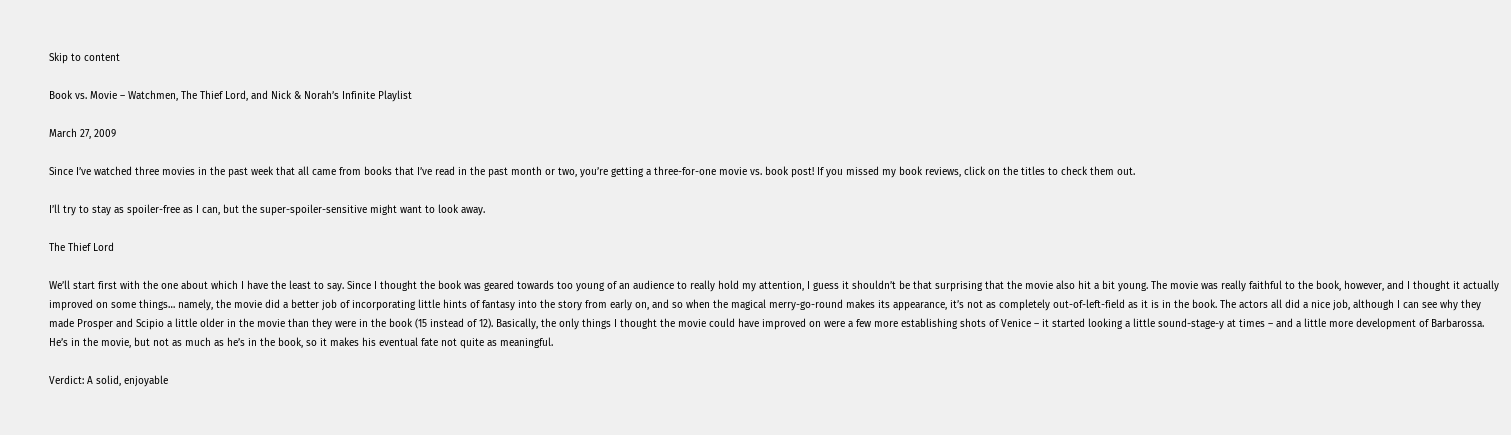Skip to content

Book vs. Movie – Watchmen, The Thief Lord, and Nick & Norah’s Infinite Playlist

March 27, 2009

Since I’ve watched three movies in the past week that all came from books that I’ve read in the past month or two, you’re getting a three-for-one movie vs. book post! If you missed my book reviews, click on the titles to check them out.

I’ll try to stay as spoiler-free as I can, but the super-spoiler-sensitive might want to look away.

The Thief Lord

We’ll start first with the one about which I have the least to say. Since I thought the book was geared towards too young of an audience to really hold my attention, I guess it shouldn’t be that surprising that the movie also hit a bit young. The movie was really faithful to the book, however, and I thought it actually improved on some things… namely, the movie did a better job of incorporating little hints of fantasy into the story from early on, and so when the magical merry-go-round makes its appearance, it’s not as completely out-of-left-field as it is in the book. The actors all did a nice job, although I can see why they made Prosper and Scipio a little older in the movie than they were in the book (15 instead of 12). Basically, the only things I thought the movie could have improved on were a few more establishing shots of Venice – it started looking a little sound-stage-y at times – and a little more development of Barbarossa. He’s in the movie, but not as much as he’s in the book, so it makes his eventual fate not quite as meaningful.

Verdict: A solid, enjoyable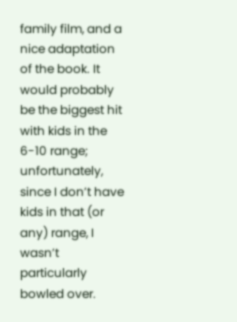family film, and a nice adaptation of the book. It would probably be the biggest hit with kids in the 6-10 range; unfortunately, since I don’t have kids in that (or any) range, I wasn’t particularly bowled over.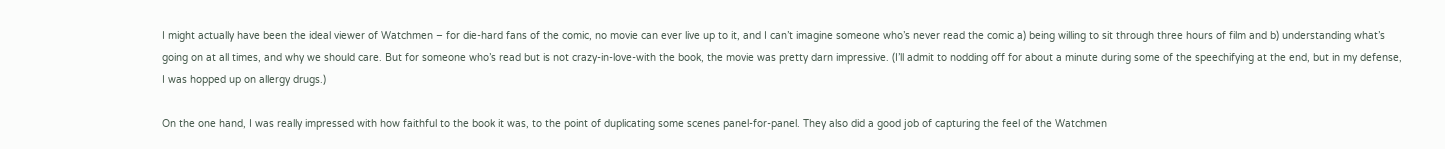I might actually have been the ideal viewer of Watchmen – for die-hard fans of the comic, no movie can ever live up to it, and I can’t imagine someone who’s never read the comic a) being willing to sit through three hours of film and b) understanding what’s going on at all times, and why we should care. But for someone who’s read but is not crazy-in-love-with the book, the movie was pretty darn impressive. (I’ll admit to nodding off for about a minute during some of the speechifying at the end, but in my defense, I was hopped up on allergy drugs.)

On the one hand, I was really impressed with how faithful to the book it was, to the point of duplicating some scenes panel-for-panel. They also did a good job of capturing the feel of the Watchmen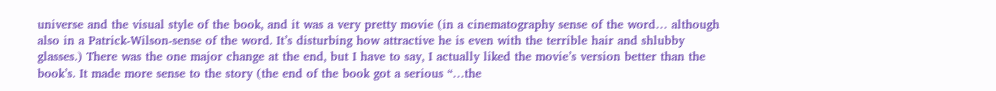universe and the visual style of the book, and it was a very pretty movie (in a cinematography sense of the word… although also in a Patrick-Wilson-sense of the word. It’s disturbing how attractive he is even with the terrible hair and shlubby glasses.) There was the one major change at the end, but I have to say, I actually liked the movie’s version better than the book’s. It made more sense to the story (the end of the book got a serious “…the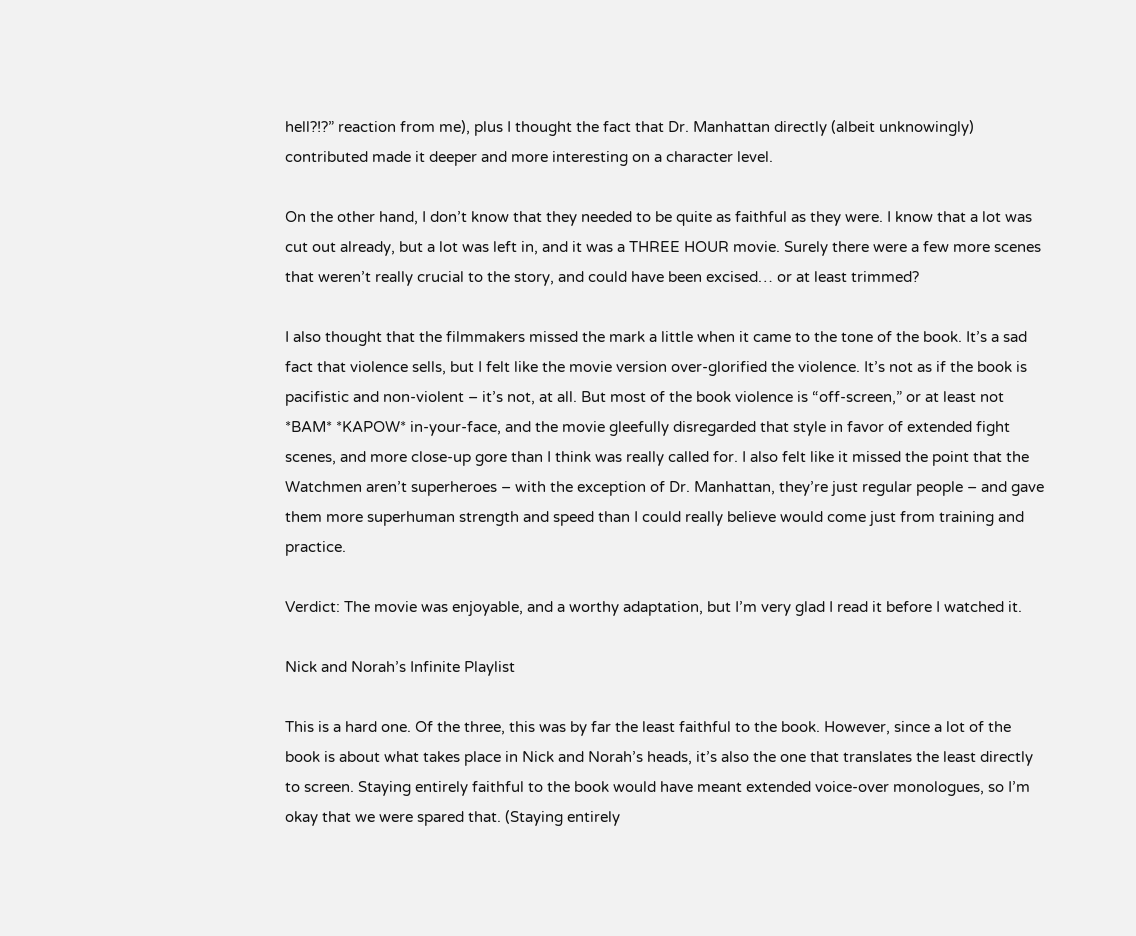hell?!?” reaction from me), plus I thought the fact that Dr. Manhattan directly (albeit unknowingly) contributed made it deeper and more interesting on a character level.

On the other hand, I don’t know that they needed to be quite as faithful as they were. I know that a lot was cut out already, but a lot was left in, and it was a THREE HOUR movie. Surely there were a few more scenes that weren’t really crucial to the story, and could have been excised… or at least trimmed?

I also thought that the filmmakers missed the mark a little when it came to the tone of the book. It’s a sad fact that violence sells, but I felt like the movie version over-glorified the violence. It’s not as if the book is pacifistic and non-violent – it’s not, at all. But most of the book violence is “off-screen,” or at least not *BAM* *KAPOW* in-your-face, and the movie gleefully disregarded that style in favor of extended fight scenes, and more close-up gore than I think was really called for. I also felt like it missed the point that the Watchmen aren’t superheroes – with the exception of Dr. Manhattan, they’re just regular people – and gave them more superhuman strength and speed than I could really believe would come just from training and practice.

Verdict: The movie was enjoyable, and a worthy adaptation, but I’m very glad I read it before I watched it.

Nick and Norah’s Infinite Playlist

This is a hard one. Of the three, this was by far the least faithful to the book. However, since a lot of the book is about what takes place in Nick and Norah’s heads, it’s also the one that translates the least directly to screen. Staying entirely faithful to the book would have meant extended voice-over monologues, so I’m okay that we were spared that. (Staying entirely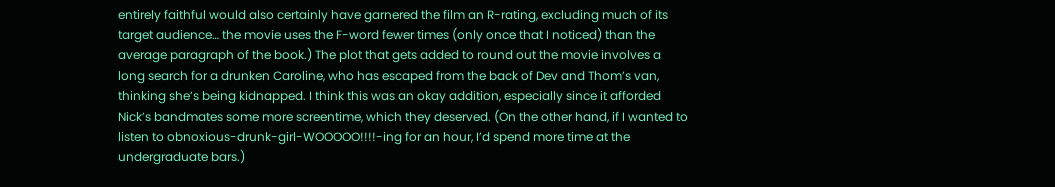entirely faithful would also certainly have garnered the film an R-rating, excluding much of its target audience… the movie uses the F-word fewer times (only once that I noticed) than the average paragraph of the book.) The plot that gets added to round out the movie involves a long search for a drunken Caroline, who has escaped from the back of Dev and Thom’s van, thinking she’s being kidnapped. I think this was an okay addition, especially since it afforded Nick’s bandmates some more screentime, which they deserved. (On the other hand, if I wanted to listen to obnoxious-drunk-girl-WOOOOO!!!!-ing for an hour, I’d spend more time at the undergraduate bars.)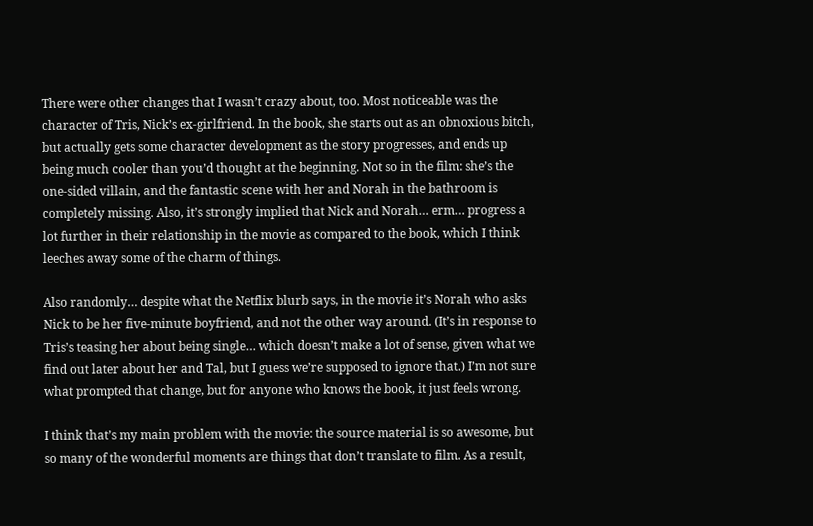There were other changes that I wasn’t crazy about, too. Most noticeable was the character of Tris, Nick’s ex-girlfriend. In the book, she starts out as an obnoxious bitch, but actually gets some character development as the story progresses, and ends up being much cooler than you’d thought at the beginning. Not so in the film: she’s the one-sided villain, and the fantastic scene with her and Norah in the bathroom is completely missing. Also, it’s strongly implied that Nick and Norah… erm… progress a lot further in their relationship in the movie as compared to the book, which I think leeches away some of the charm of things.

Also randomly… despite what the Netflix blurb says, in the movie it’s Norah who asks Nick to be her five-minute boyfriend, and not the other way around. (It’s in response to Tris’s teasing her about being single… which doesn’t make a lot of sense, given what we find out later about her and Tal, but I guess we’re supposed to ignore that.) I’m not sure what prompted that change, but for anyone who knows the book, it just feels wrong.

I think that’s my main problem with the movie: the source material is so awesome, but so many of the wonderful moments are things that don’t translate to film. As a result,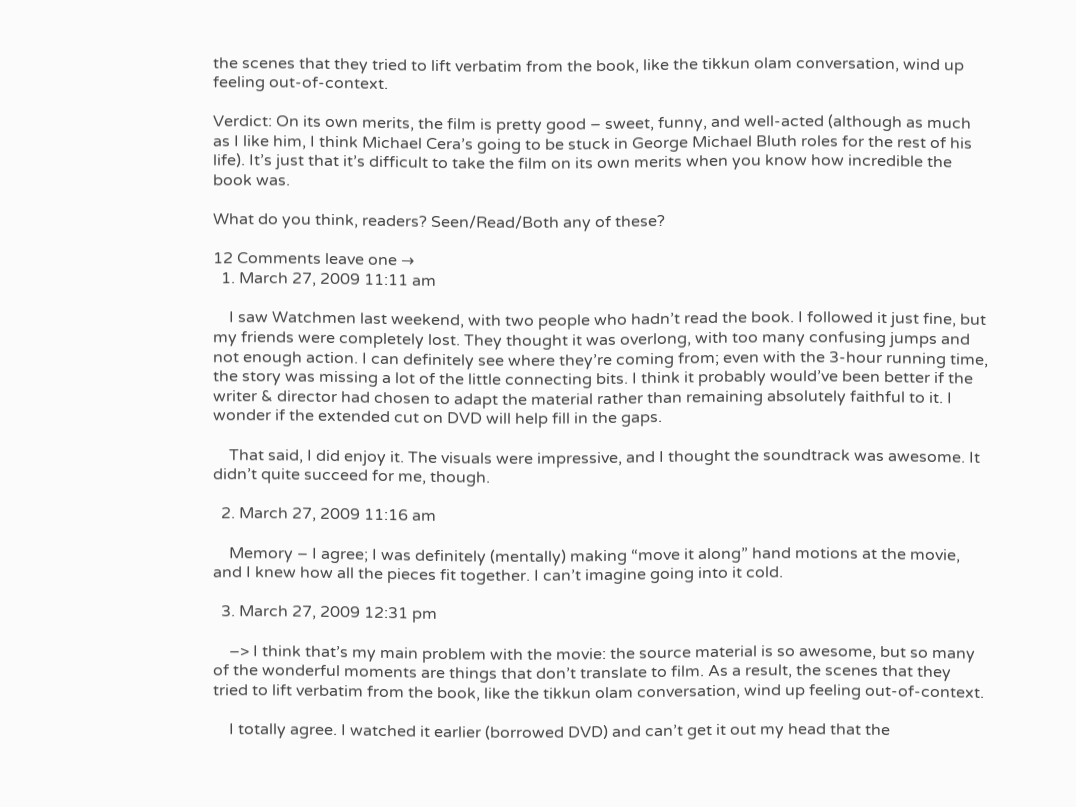the scenes that they tried to lift verbatim from the book, like the tikkun olam conversation, wind up feeling out-of-context.

Verdict: On its own merits, the film is pretty good – sweet, funny, and well-acted (although as much as I like him, I think Michael Cera’s going to be stuck in George Michael Bluth roles for the rest of his life). It’s just that it’s difficult to take the film on its own merits when you know how incredible the book was.

What do you think, readers? Seen/Read/Both any of these?

12 Comments leave one →
  1. March 27, 2009 11:11 am

    I saw Watchmen last weekend, with two people who hadn’t read the book. I followed it just fine, but my friends were completely lost. They thought it was overlong, with too many confusing jumps and not enough action. I can definitely see where they’re coming from; even with the 3-hour running time, the story was missing a lot of the little connecting bits. I think it probably would’ve been better if the writer & director had chosen to adapt the material rather than remaining absolutely faithful to it. I wonder if the extended cut on DVD will help fill in the gaps.

    That said, I did enjoy it. The visuals were impressive, and I thought the soundtrack was awesome. It didn’t quite succeed for me, though.

  2. March 27, 2009 11:16 am

    Memory – I agree; I was definitely (mentally) making “move it along” hand motions at the movie, and I knew how all the pieces fit together. I can’t imagine going into it cold.

  3. March 27, 2009 12:31 pm

    –> I think that’s my main problem with the movie: the source material is so awesome, but so many of the wonderful moments are things that don’t translate to film. As a result, the scenes that they tried to lift verbatim from the book, like the tikkun olam conversation, wind up feeling out-of-context.

    I totally agree. I watched it earlier (borrowed DVD) and can’t get it out my head that the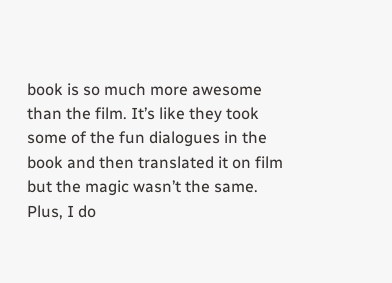book is so much more awesome than the film. It’s like they took some of the fun dialogues in the book and then translated it on film but the magic wasn’t the same. Plus, I do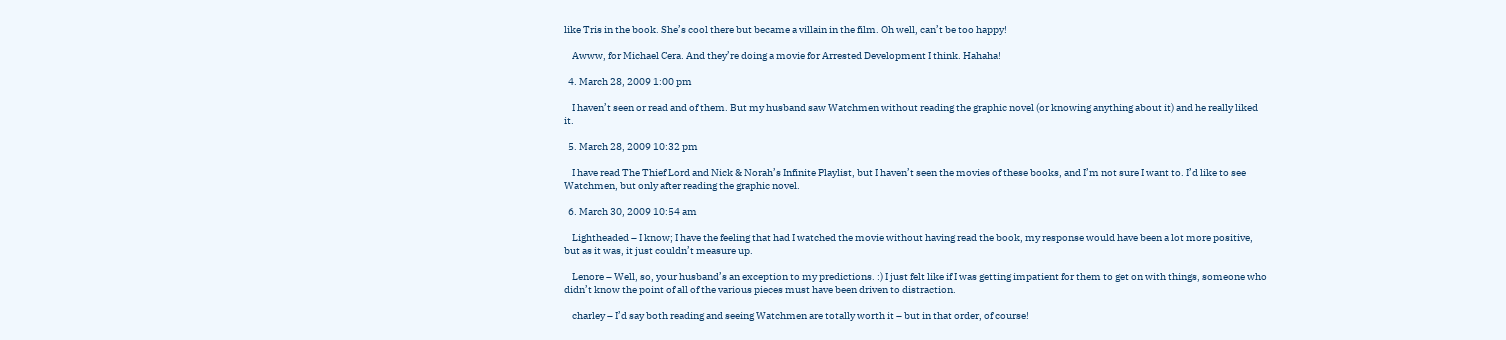like Tris in the book. She’s cool there but became a villain in the film. Oh well, can’t be too happy!

    Awww, for Michael Cera. And they’re doing a movie for Arrested Development I think. Hahaha!

  4. March 28, 2009 1:00 pm

    I haven’t seen or read and of them. But my husband saw Watchmen without reading the graphic novel (or knowing anything about it) and he really liked it.

  5. March 28, 2009 10:32 pm

    I have read The Thief Lord and Nick & Norah’s Infinite Playlist, but I haven’t seen the movies of these books, and I’m not sure I want to. I’d like to see Watchmen, but only after reading the graphic novel.

  6. March 30, 2009 10:54 am

    Lightheaded – I know; I have the feeling that had I watched the movie without having read the book, my response would have been a lot more positive, but as it was, it just couldn’t measure up.

    Lenore – Well, so, your husband’s an exception to my predictions. :) I just felt like if I was getting impatient for them to get on with things, someone who didn’t know the point of all of the various pieces must have been driven to distraction.

    charley – I’d say both reading and seeing Watchmen are totally worth it – but in that order, of course!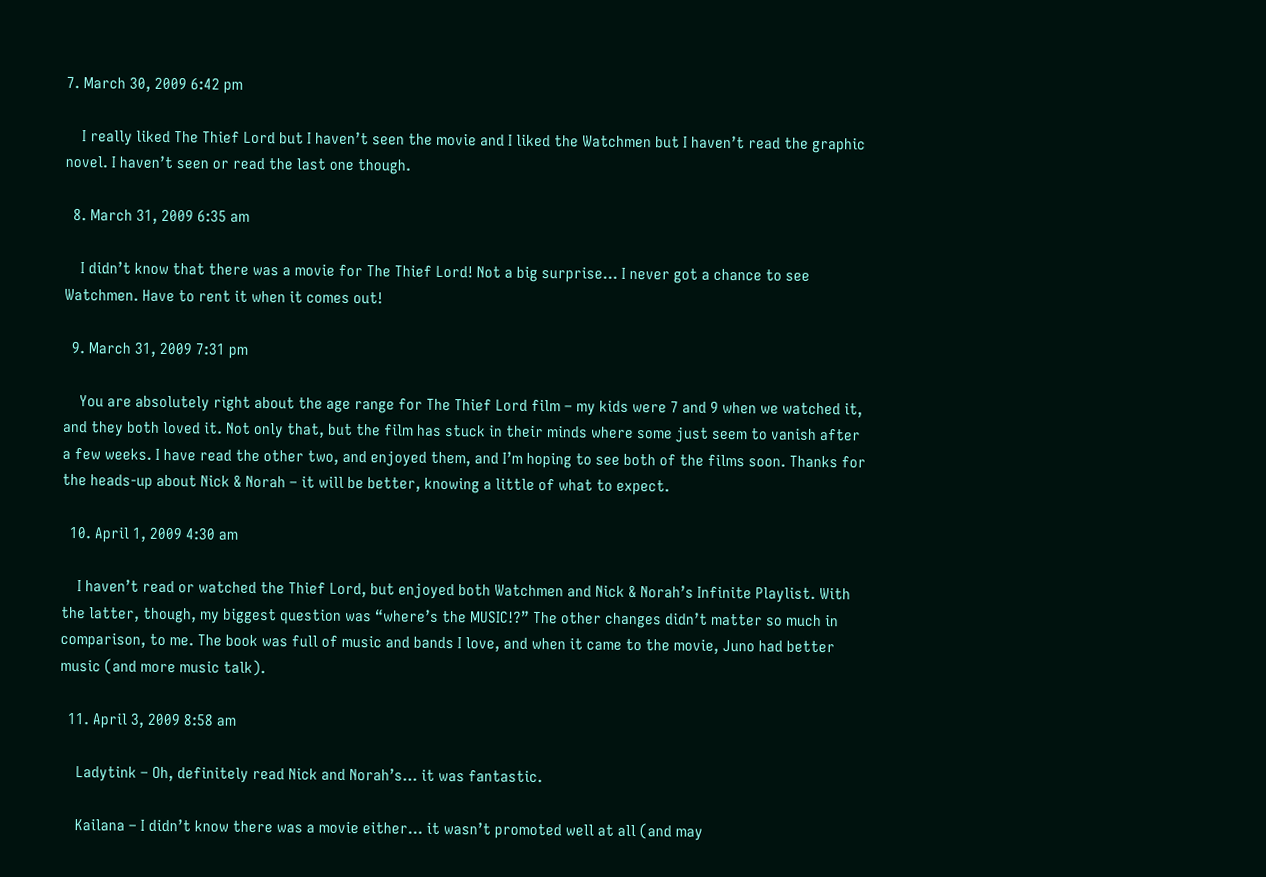7. March 30, 2009 6:42 pm

    I really liked The Thief Lord but I haven’t seen the movie and I liked the Watchmen but I haven’t read the graphic novel. I haven’t seen or read the last one though.

  8. March 31, 2009 6:35 am

    I didn’t know that there was a movie for The Thief Lord! Not a big surprise… I never got a chance to see Watchmen. Have to rent it when it comes out!

  9. March 31, 2009 7:31 pm

    You are absolutely right about the age range for The Thief Lord film – my kids were 7 and 9 when we watched it, and they both loved it. Not only that, but the film has stuck in their minds where some just seem to vanish after a few weeks. I have read the other two, and enjoyed them, and I’m hoping to see both of the films soon. Thanks for the heads-up about Nick & Norah – it will be better, knowing a little of what to expect.

  10. April 1, 2009 4:30 am

    I haven’t read or watched the Thief Lord, but enjoyed both Watchmen and Nick & Norah’s Infinite Playlist. With the latter, though, my biggest question was “where’s the MUSIC!?” The other changes didn’t matter so much in comparison, to me. The book was full of music and bands I love, and when it came to the movie, Juno had better music (and more music talk).

  11. April 3, 2009 8:58 am

    Ladytink – Oh, definitely read Nick and Norah’s… it was fantastic.

    Kailana – I didn’t know there was a movie either… it wasn’t promoted well at all (and may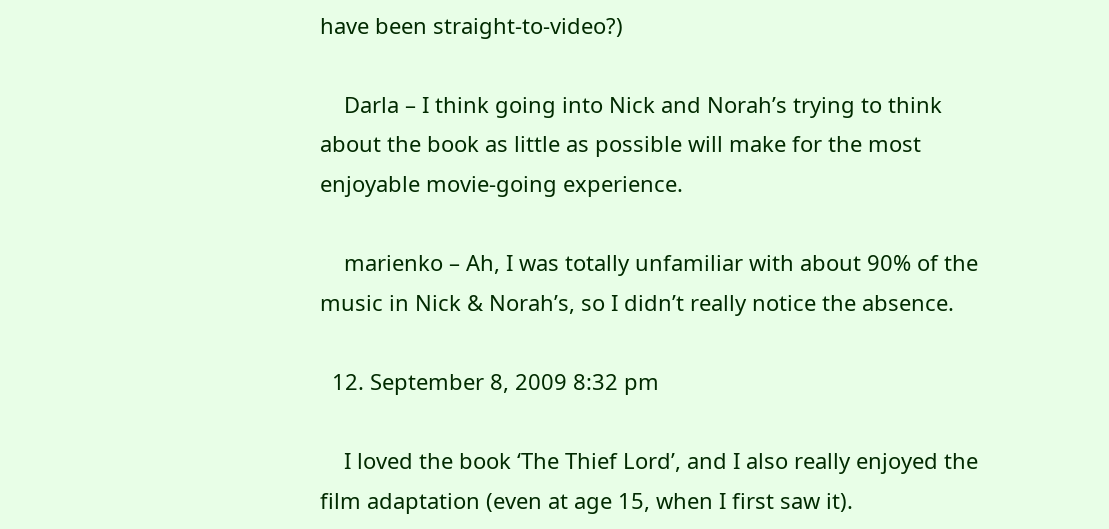have been straight-to-video?)

    Darla – I think going into Nick and Norah’s trying to think about the book as little as possible will make for the most enjoyable movie-going experience.

    marienko – Ah, I was totally unfamiliar with about 90% of the music in Nick & Norah’s, so I didn’t really notice the absence.

  12. September 8, 2009 8:32 pm

    I loved the book ‘The Thief Lord’, and I also really enjoyed the film adaptation (even at age 15, when I first saw it).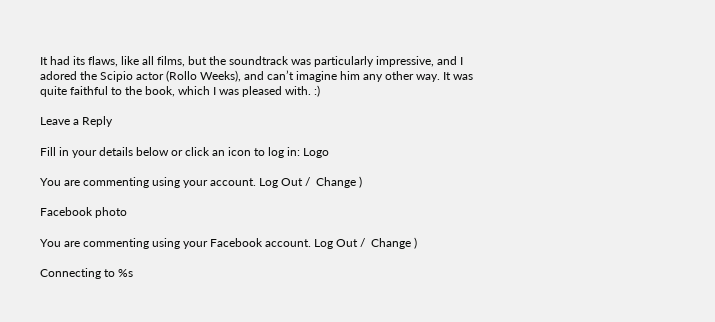It had its flaws, like all films, but the soundtrack was particularly impressive, and I adored the Scipio actor (Rollo Weeks), and can’t imagine him any other way. It was quite faithful to the book, which I was pleased with. :)

Leave a Reply

Fill in your details below or click an icon to log in: Logo

You are commenting using your account. Log Out /  Change )

Facebook photo

You are commenting using your Facebook account. Log Out /  Change )

Connecting to %s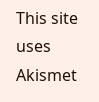This site uses Akismet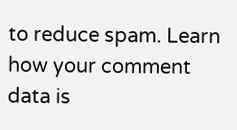to reduce spam. Learn how your comment data is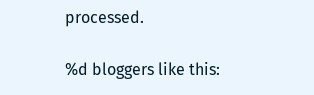processed.

%d bloggers like this: